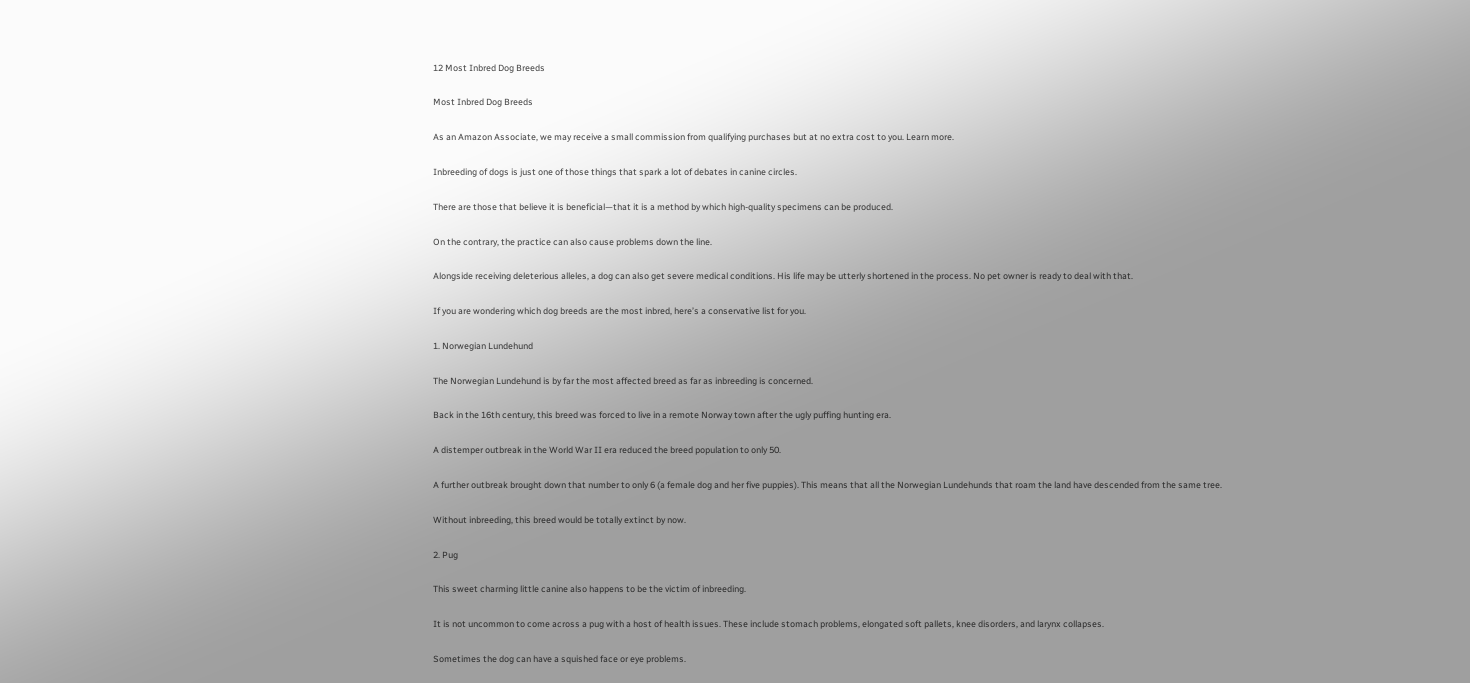12 Most Inbred Dog Breeds

Most Inbred Dog Breeds

As an Amazon Associate, we may receive a small commission from qualifying purchases but at no extra cost to you. Learn more.

Inbreeding of dogs is just one of those things that spark a lot of debates in canine circles.

There are those that believe it is beneficial—that it is a method by which high-quality specimens can be produced.

On the contrary, the practice can also cause problems down the line.

Alongside receiving deleterious alleles, a dog can also get severe medical conditions. His life may be utterly shortened in the process. No pet owner is ready to deal with that.

If you are wondering which dog breeds are the most inbred, here’s a conservative list for you.

1. Norwegian Lundehund

The Norwegian Lundehund is by far the most affected breed as far as inbreeding is concerned.

Back in the 16th century, this breed was forced to live in a remote Norway town after the ugly puffing hunting era.

A distemper outbreak in the World War II era reduced the breed population to only 50.

A further outbreak brought down that number to only 6 (a female dog and her five puppies). This means that all the Norwegian Lundehunds that roam the land have descended from the same tree.

Without inbreeding, this breed would be totally extinct by now.

2. Pug

This sweet charming little canine also happens to be the victim of inbreeding.

It is not uncommon to come across a pug with a host of health issues. These include stomach problems, elongated soft pallets, knee disorders, and larynx collapses.

Sometimes the dog can have a squished face or eye problems.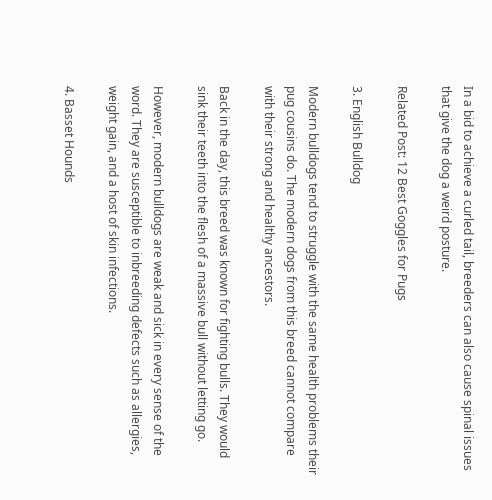In a bid to achieve a curled tail, breeders can also cause spinal issues that give the dog a weird posture.

Related Post: 12 Best Goggles for Pugs

3. English Bulldog

Modern bulldogs tend to struggle with the same health problems their pug cousins do. The modern dogs from this breed cannot compare with their strong and healthy ancestors.

Back in the day, this breed was known for fighting bulls. They would sink their teeth into the flesh of a massive bull without letting go.

However, modern bulldogs are weak and sick in every sense of the word. They are susceptible to inbreeding defects such as allergies, weight gain, and a host of skin infections.

4. Basset Hounds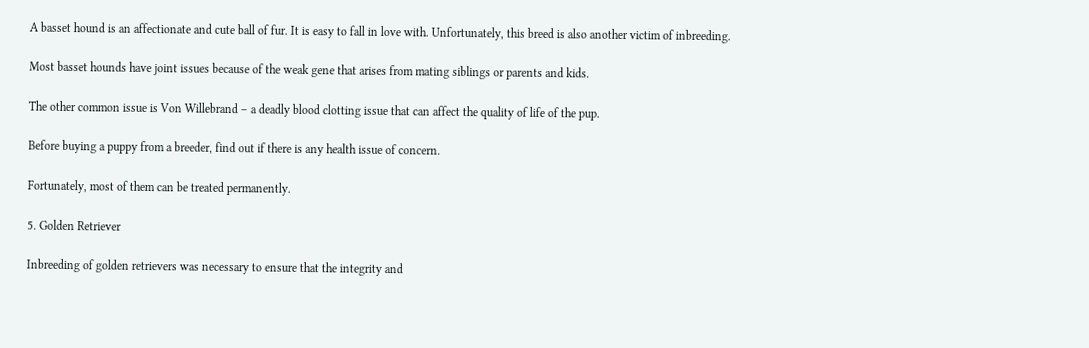A basset hound is an affectionate and cute ball of fur. It is easy to fall in love with. Unfortunately, this breed is also another victim of inbreeding.

Most basset hounds have joint issues because of the weak gene that arises from mating siblings or parents and kids.

The other common issue is Von Willebrand – a deadly blood clotting issue that can affect the quality of life of the pup.

Before buying a puppy from a breeder, find out if there is any health issue of concern.

Fortunately, most of them can be treated permanently.

5. Golden Retriever

Inbreeding of golden retrievers was necessary to ensure that the integrity and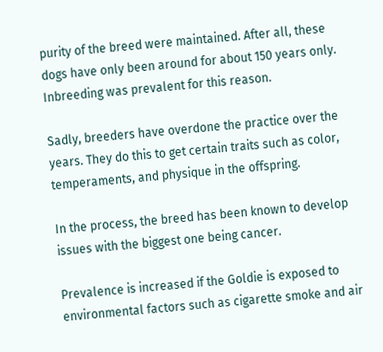purity of the breed were maintained. After all, these dogs have only been around for about 150 years only. Inbreeding was prevalent for this reason.

Sadly, breeders have overdone the practice over the years. They do this to get certain traits such as color, temperaments, and physique in the offspring.

In the process, the breed has been known to develop issues with the biggest one being cancer.

Prevalence is increased if the Goldie is exposed to environmental factors such as cigarette smoke and air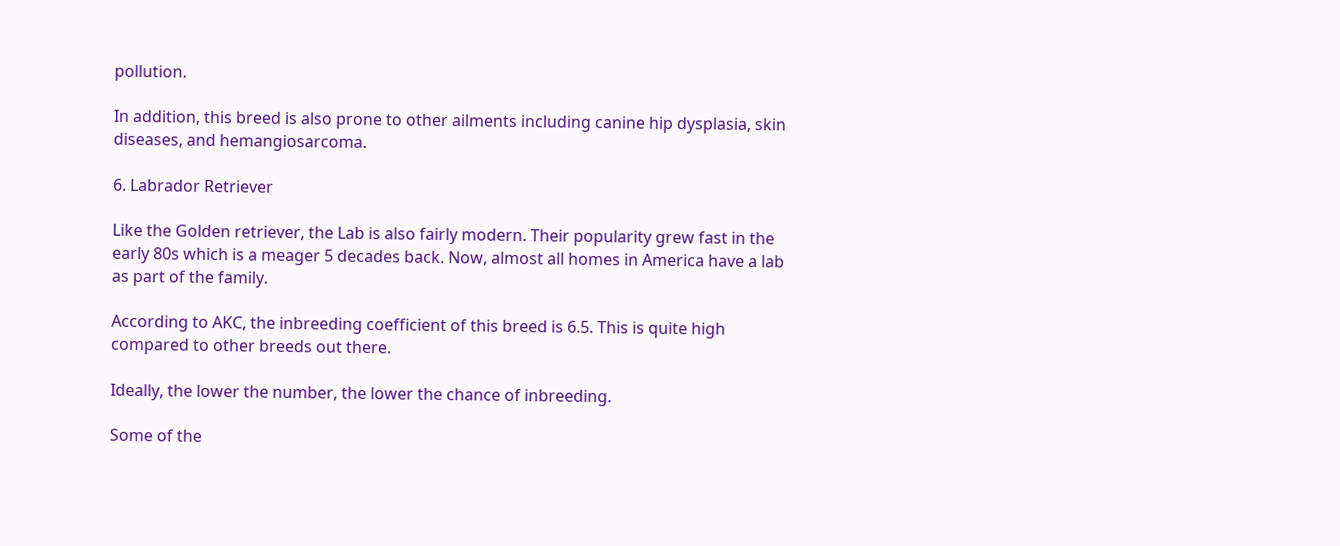pollution.

In addition, this breed is also prone to other ailments including canine hip dysplasia, skin diseases, and hemangiosarcoma.

6. Labrador Retriever

Like the Golden retriever, the Lab is also fairly modern. Their popularity grew fast in the early 80s which is a meager 5 decades back. Now, almost all homes in America have a lab as part of the family.

According to AKC, the inbreeding coefficient of this breed is 6.5. This is quite high compared to other breeds out there.

Ideally, the lower the number, the lower the chance of inbreeding.

Some of the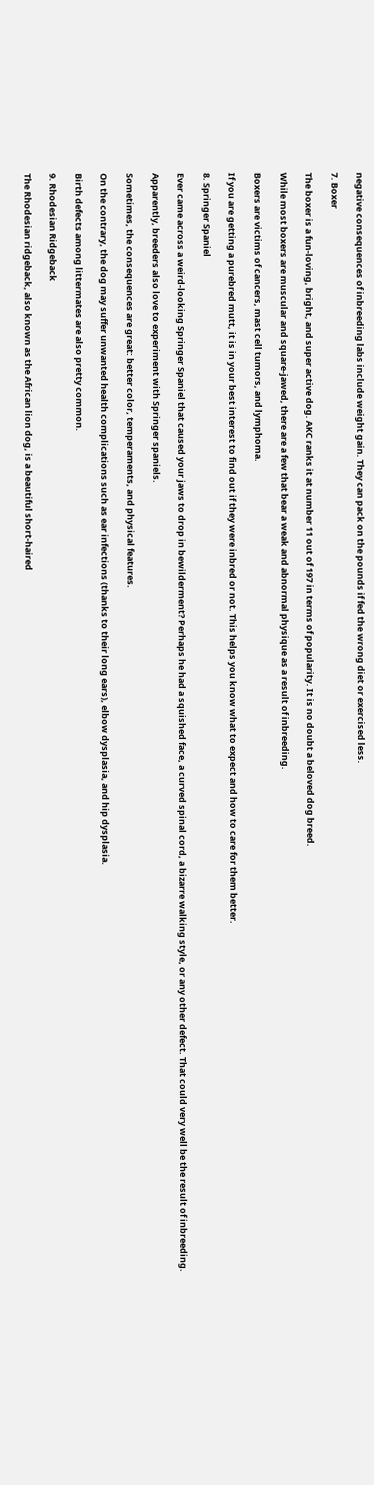negative consequences of inbreeding labs include weight gain. They can pack on the pounds if fed the wrong diet or exercised less.

7. Boxer

The boxer is a fun-loving, bright, and super active dog. AKC ranks it at number 11 out of 197 in terms of popularity. It is no doubt a beloved dog breed.

While most boxers are muscular and square-jawed, there are a few that bear a weak and abnormal physique as a result of inbreeding.

Boxers are victims of cancers, mast cell tumors, and lymphoma.

If you are getting a purebred mutt, it is in your best interest to find out if they were inbred or not. This helps you know what to expect and how to care for them better.

8. Springer Spaniel

Ever came across a weird-looking Springer Spaniel that caused your jaws to drop in bewilderment? Perhaps he had a squished face, a curved spinal cord, a bizarre walking style, or any other defect. That could very well be the result of inbreeding.

Apparently, breeders also love to experiment with Springer spaniels.

Sometimes, the consequences are great: better color, temperaments, and physical features.

On the contrary, the dog may suffer unwanted health complications such as ear infections (thanks to their long ears), elbow dysplasia, and hip dysplasia.

Birth defects among littermates are also pretty common.

9. Rhodesian Ridgeback

The Rhodesian ridgeback, also known as the African lion dog, is a beautiful short-haired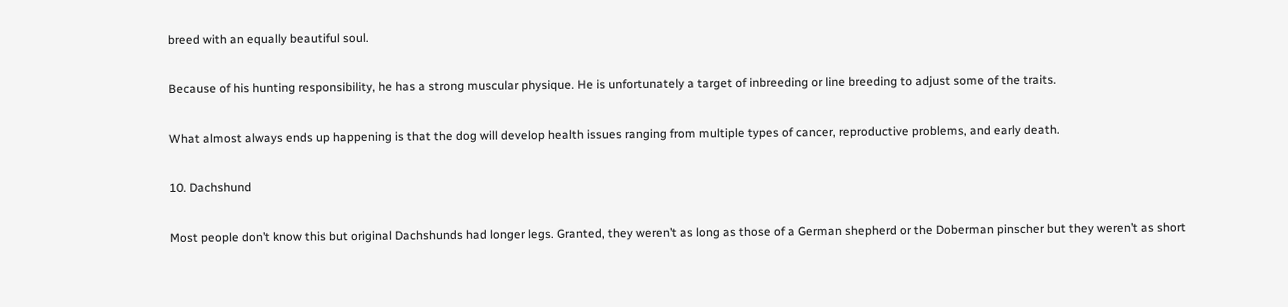breed with an equally beautiful soul.

Because of his hunting responsibility, he has a strong muscular physique. He is unfortunately a target of inbreeding or line breeding to adjust some of the traits.

What almost always ends up happening is that the dog will develop health issues ranging from multiple types of cancer, reproductive problems, and early death.

10. Dachshund

Most people don’t know this but original Dachshunds had longer legs. Granted, they weren’t as long as those of a German shepherd or the Doberman pinscher but they weren’t as short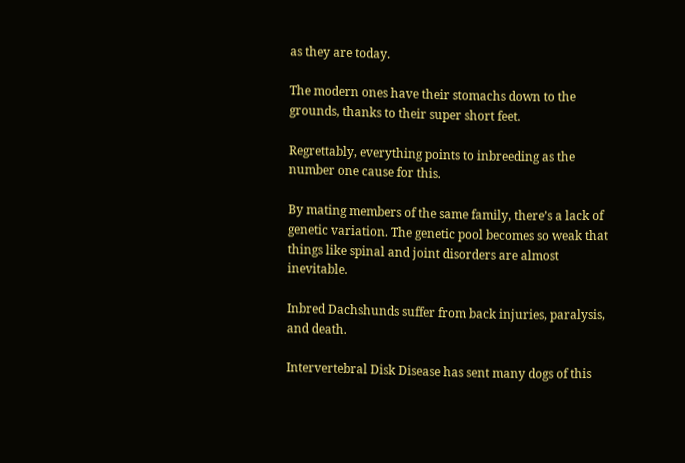as they are today.

The modern ones have their stomachs down to the grounds, thanks to their super short feet.

Regrettably, everything points to inbreeding as the number one cause for this.

By mating members of the same family, there’s a lack of genetic variation. The genetic pool becomes so weak that things like spinal and joint disorders are almost inevitable.

Inbred Dachshunds suffer from back injuries, paralysis, and death.

Intervertebral Disk Disease has sent many dogs of this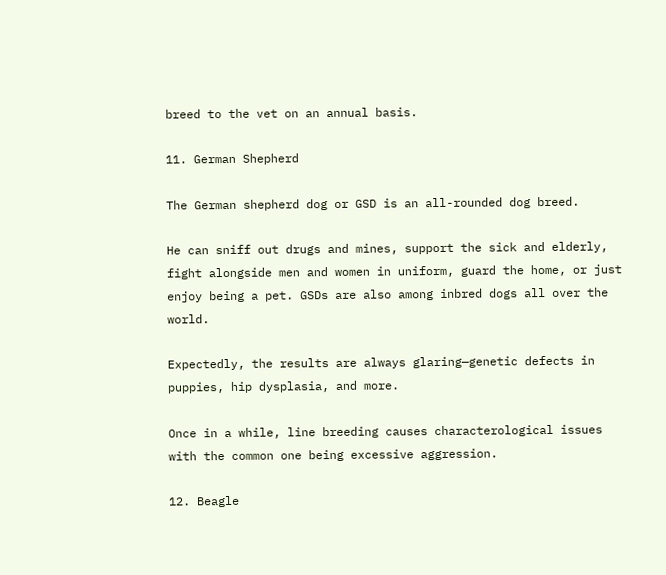breed to the vet on an annual basis.

11. German Shepherd

The German shepherd dog or GSD is an all-rounded dog breed.

He can sniff out drugs and mines, support the sick and elderly, fight alongside men and women in uniform, guard the home, or just enjoy being a pet. GSDs are also among inbred dogs all over the world.

Expectedly, the results are always glaring—genetic defects in puppies, hip dysplasia, and more.

Once in a while, line breeding causes characterological issues with the common one being excessive aggression.

12. Beagle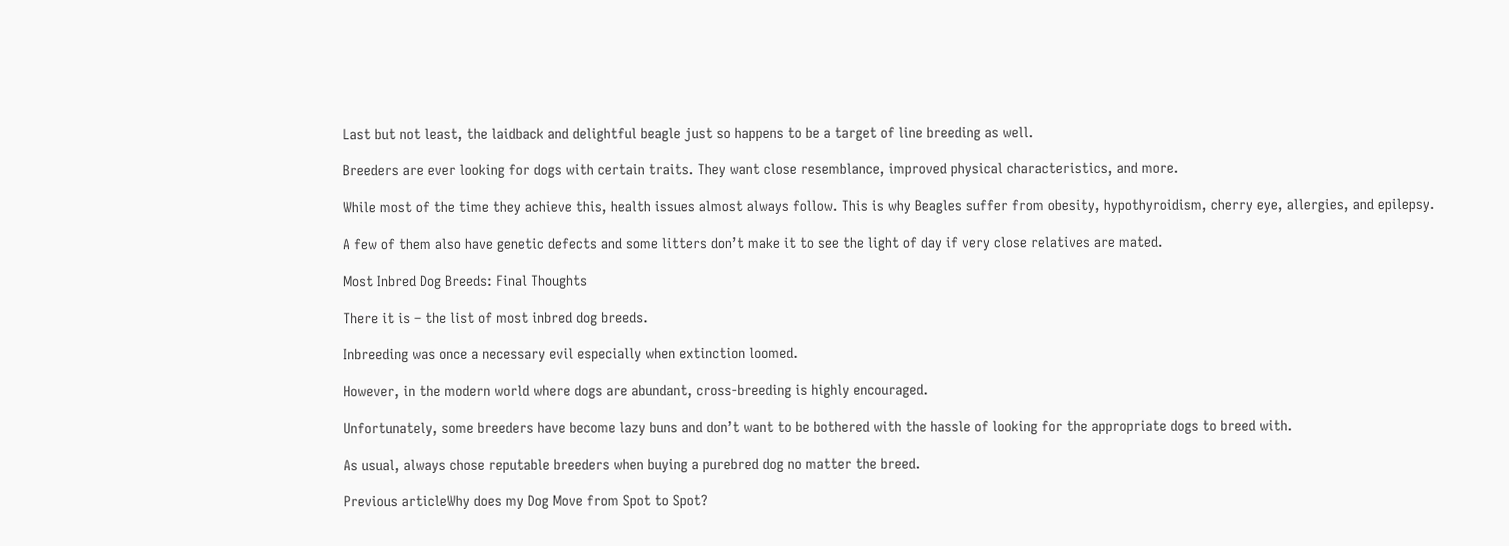Last but not least, the laidback and delightful beagle just so happens to be a target of line breeding as well.

Breeders are ever looking for dogs with certain traits. They want close resemblance, improved physical characteristics, and more.

While most of the time they achieve this, health issues almost always follow. This is why Beagles suffer from obesity, hypothyroidism, cherry eye, allergies, and epilepsy.

A few of them also have genetic defects and some litters don’t make it to see the light of day if very close relatives are mated.

Most Inbred Dog Breeds: Final Thoughts

There it is – the list of most inbred dog breeds.

Inbreeding was once a necessary evil especially when extinction loomed.

However, in the modern world where dogs are abundant, cross-breeding is highly encouraged.

Unfortunately, some breeders have become lazy buns and don’t want to be bothered with the hassle of looking for the appropriate dogs to breed with.

As usual, always chose reputable breeders when buying a purebred dog no matter the breed.

Previous articleWhy does my Dog Move from Spot to Spot?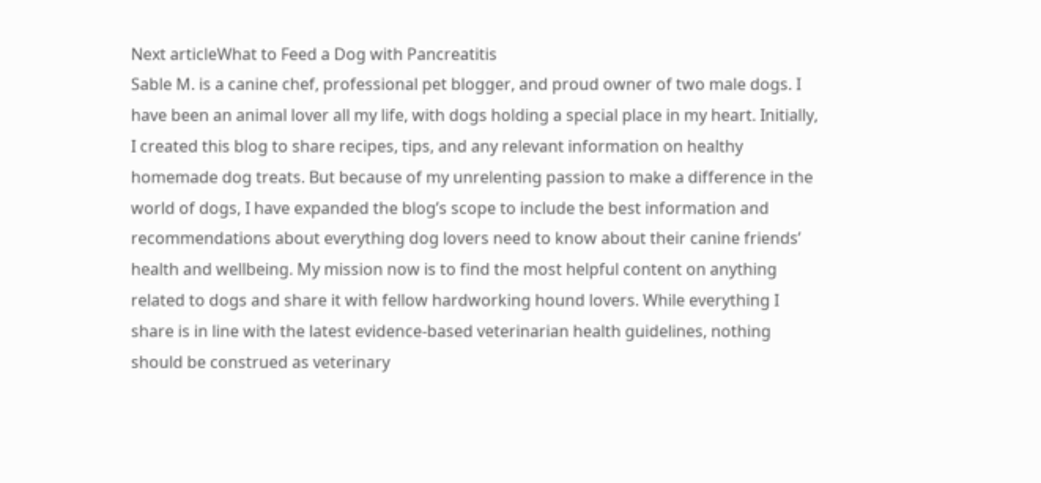Next articleWhat to Feed a Dog with Pancreatitis
Sable M. is a canine chef, professional pet blogger, and proud owner of two male dogs. I have been an animal lover all my life, with dogs holding a special place in my heart. Initially, I created this blog to share recipes, tips, and any relevant information on healthy homemade dog treats. But because of my unrelenting passion to make a difference in the world of dogs, I have expanded the blog’s scope to include the best information and recommendations about everything dog lovers need to know about their canine friends’ health and wellbeing. My mission now is to find the most helpful content on anything related to dogs and share it with fellow hardworking hound lovers. While everything I share is in line with the latest evidence-based veterinarian health guidelines, nothing should be construed as veterinary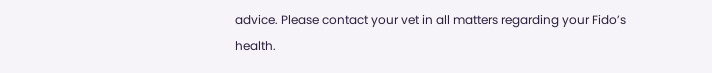advice. Please contact your vet in all matters regarding your Fido’s health.